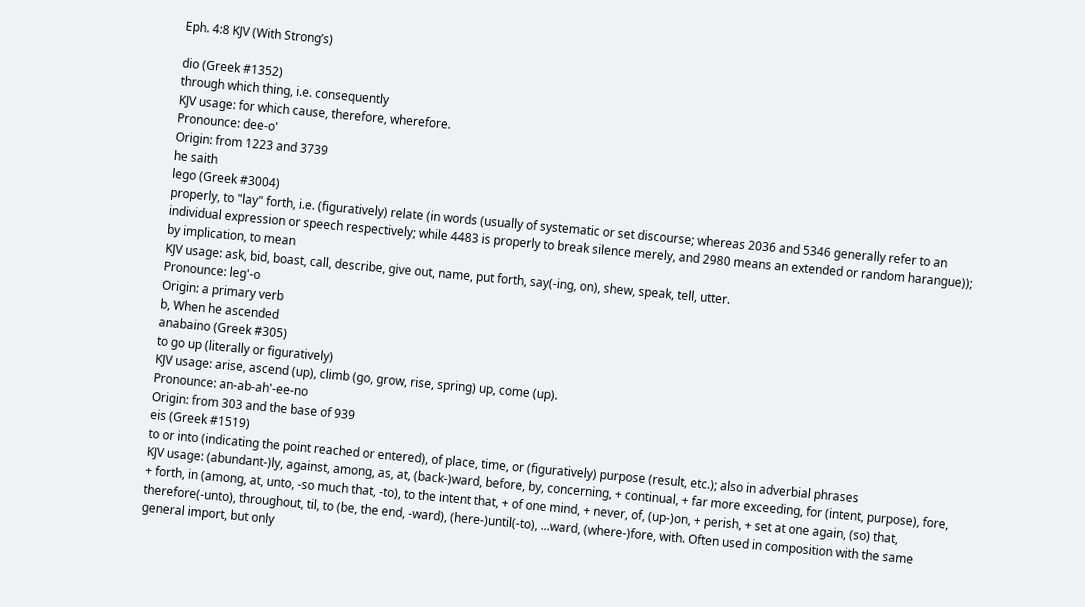Eph. 4:8 KJV (With Strong’s)

dio (Greek #1352)
through which thing, i.e. consequently
KJV usage: for which cause, therefore, wherefore.
Pronounce: dee-o'
Origin: from 1223 and 3739
he saith
lego (Greek #3004)
properly, to "lay" forth, i.e. (figuratively) relate (in words (usually of systematic or set discourse; whereas 2036 and 5346 generally refer to an individual expression or speech respectively; while 4483 is properly to break silence merely, and 2980 means an extended or random harangue)); by implication, to mean
KJV usage: ask, bid, boast, call, describe, give out, name, put forth, say(-ing, on), shew, speak, tell, utter.
Pronounce: leg'-o
Origin: a primary verb
b, When he ascended
anabaino (Greek #305)
to go up (literally or figuratively)
KJV usage: arise, ascend (up), climb (go, grow, rise, spring) up, come (up).
Pronounce: an-ab-ah'-ee-no
Origin: from 303 and the base of 939
eis (Greek #1519)
to or into (indicating the point reached or entered), of place, time, or (figuratively) purpose (result, etc.); also in adverbial phrases
KJV usage: (abundant-)ly, against, among, as, at, (back-)ward, before, by, concerning, + continual, + far more exceeding, for (intent, purpose), fore, + forth, in (among, at, unto, -so much that, -to), to the intent that, + of one mind, + never, of, (up-)on, + perish, + set at one again, (so) that, therefore(-unto), throughout, til, to (be, the end, -ward), (here-)until(-to), ...ward, (where-)fore, with. Often used in composition with the same general import, but only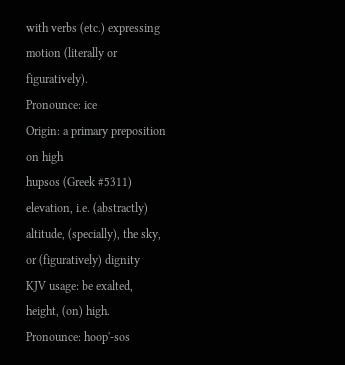with verbs (etc.) expressing motion (literally or figuratively).
Pronounce: ice
Origin: a primary preposition
on high
hupsos (Greek #5311)
elevation, i.e. (abstractly) altitude, (specially), the sky, or (figuratively) dignity
KJV usage: be exalted, height, (on) high.
Pronounce: hoop'-sos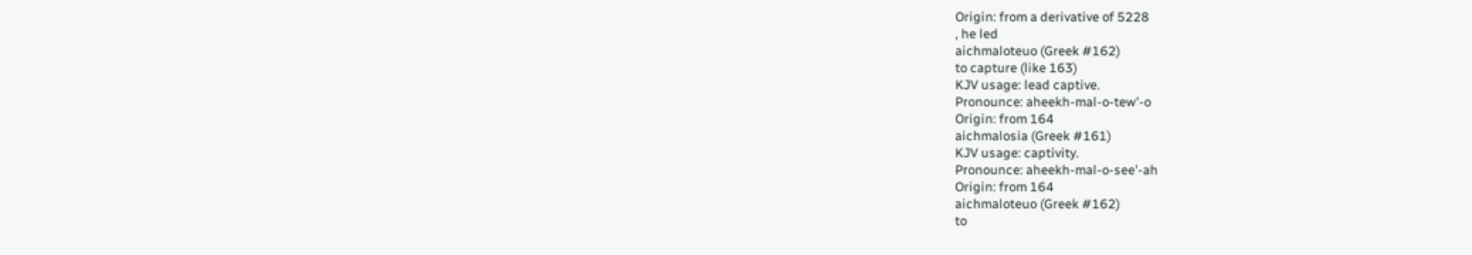Origin: from a derivative of 5228
, he led
aichmaloteuo (Greek #162)
to capture (like 163)
KJV usage: lead captive.
Pronounce: aheekh-mal-o-tew'-o
Origin: from 164
aichmalosia (Greek #161)
KJV usage: captivity.
Pronounce: aheekh-mal-o-see'-ah
Origin: from 164
aichmaloteuo (Greek #162)
to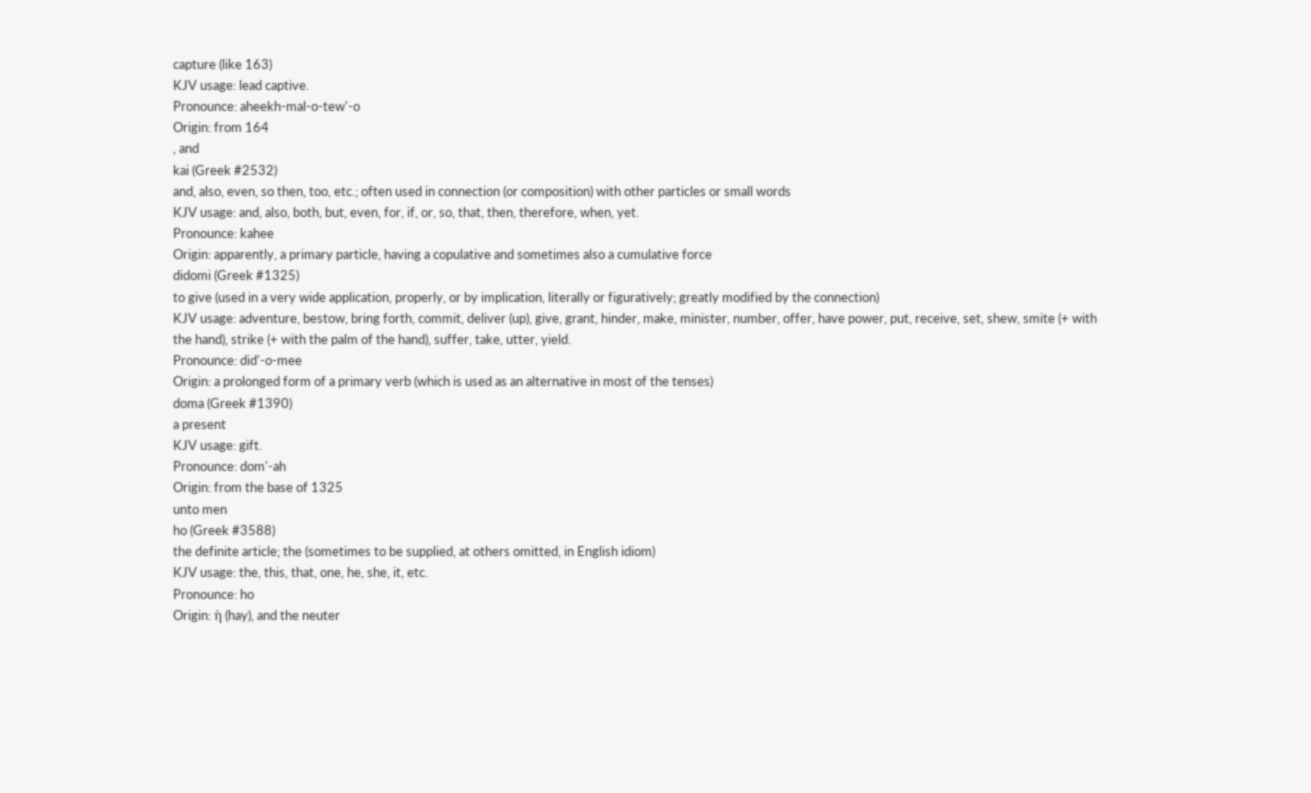capture (like 163)
KJV usage: lead captive.
Pronounce: aheekh-mal-o-tew'-o
Origin: from 164
, and
kai (Greek #2532)
and, also, even, so then, too, etc.; often used in connection (or composition) with other particles or small words
KJV usage: and, also, both, but, even, for, if, or, so, that, then, therefore, when, yet.
Pronounce: kahee
Origin: apparently, a primary particle, having a copulative and sometimes also a cumulative force
didomi (Greek #1325)
to give (used in a very wide application, properly, or by implication, literally or figuratively; greatly modified by the connection)
KJV usage: adventure, bestow, bring forth, commit, deliver (up), give, grant, hinder, make, minister, number, offer, have power, put, receive, set, shew, smite (+ with the hand), strike (+ with the palm of the hand), suffer, take, utter, yield.
Pronounce: did'-o-mee
Origin: a prolonged form of a primary verb (which is used as an alternative in most of the tenses)
doma (Greek #1390)
a present
KJV usage: gift.
Pronounce: dom'-ah
Origin: from the base of 1325
unto men
ho (Greek #3588)
the definite article; the (sometimes to be supplied, at others omitted, in English idiom)
KJV usage: the, this, that, one, he, she, it, etc.
Pronounce: ho
Origin: ἡ (hay), and the neuter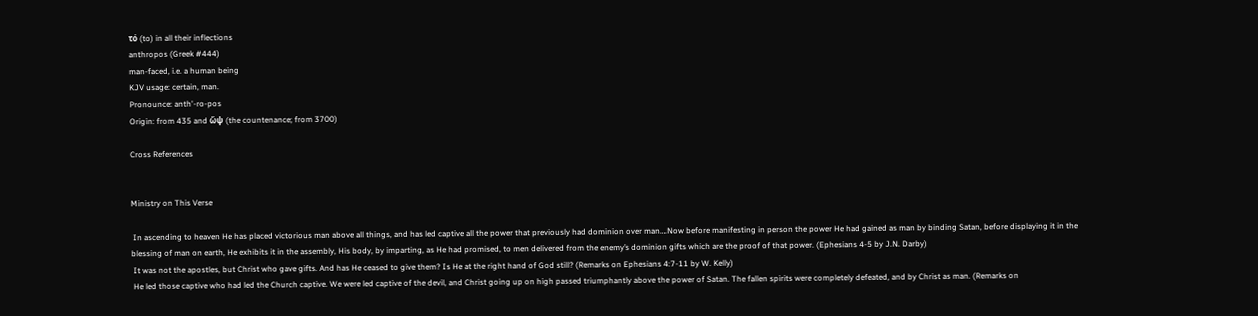τό (to) in all their inflections
anthropos (Greek #444)
man-faced, i.e. a human being
KJV usage: certain, man.
Pronounce: anth'-ro-pos
Origin: from 435 and ὤψ (the countenance; from 3700)

Cross References


Ministry on This Verse

 In ascending to heaven He has placed victorious man above all things, and has led captive all the power that previously had dominion over man….Now before manifesting in person the power He had gained as man by binding Satan, before displaying it in the blessing of man on earth, He exhibits it in the assembly, His body, by imparting, as He had promised, to men delivered from the enemy’s dominion gifts which are the proof of that power. (Ephesians 4-5 by J.N. Darby)
 It was not the apostles, but Christ who gave gifts. And has He ceased to give them? Is He at the right hand of God still? (Remarks on Ephesians 4:7-11 by W. Kelly)
 He led those captive who had led the Church captive. We were led captive of the devil, and Christ going up on high passed triumphantly above the power of Satan. The fallen spirits were completely defeated, and by Christ as man. (Remarks on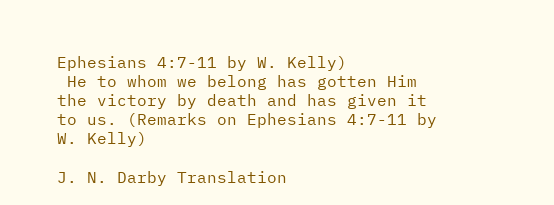Ephesians 4:7-11 by W. Kelly)
 He to whom we belong has gotten Him the victory by death and has given it to us. (Remarks on Ephesians 4:7-11 by W. Kelly)

J. N. Darby Translation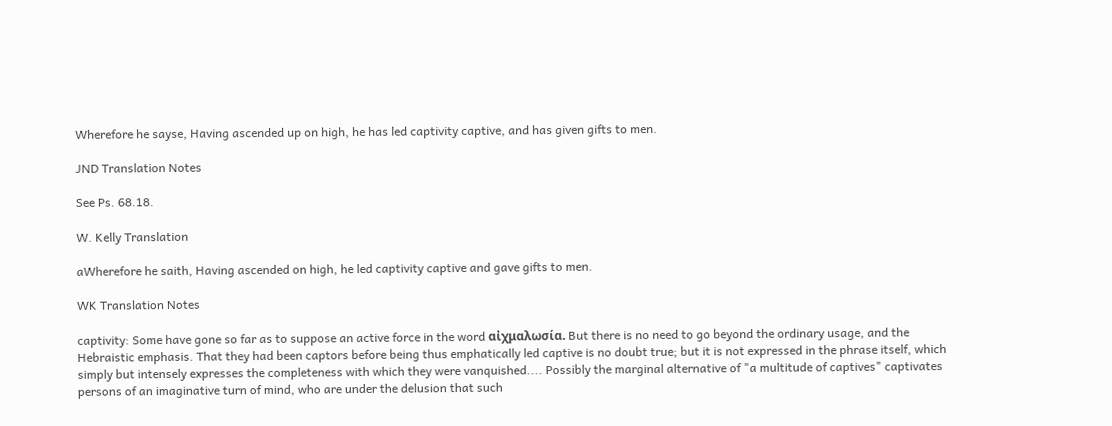Wherefore he sayse, Having ascended up on high, he has led captivity captive, and has given gifts to men.

JND Translation Notes

See Ps. 68.18.

W. Kelly Translation

aWherefore he saith, Having ascended on high, he led captivity captive and gave gifts to men.

WK Translation Notes

captivity: Some have gone so far as to suppose an active force in the word αἰχμαλωσία. But there is no need to go beyond the ordinary usage, and the Hebraistic emphasis. That they had been captors before being thus emphatically led captive is no doubt true; but it is not expressed in the phrase itself, which simply but intensely expresses the completeness with which they were vanquished.... Possibly the marginal alternative of "a multitude of captives" captivates persons of an imaginative turn of mind, who are under the delusion that such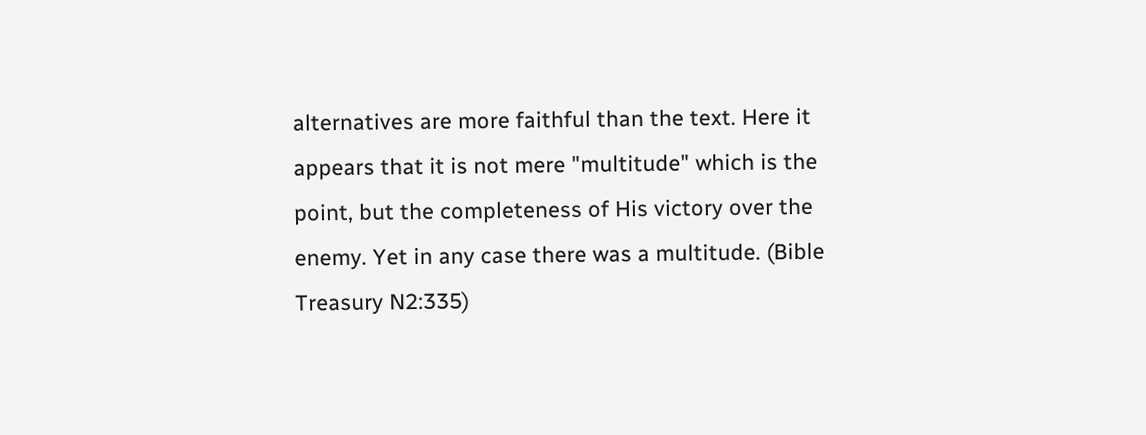alternatives are more faithful than the text. Here it appears that it is not mere "multitude" which is the point, but the completeness of His victory over the enemy. Yet in any case there was a multitude. (Bible Treasury N2:335)